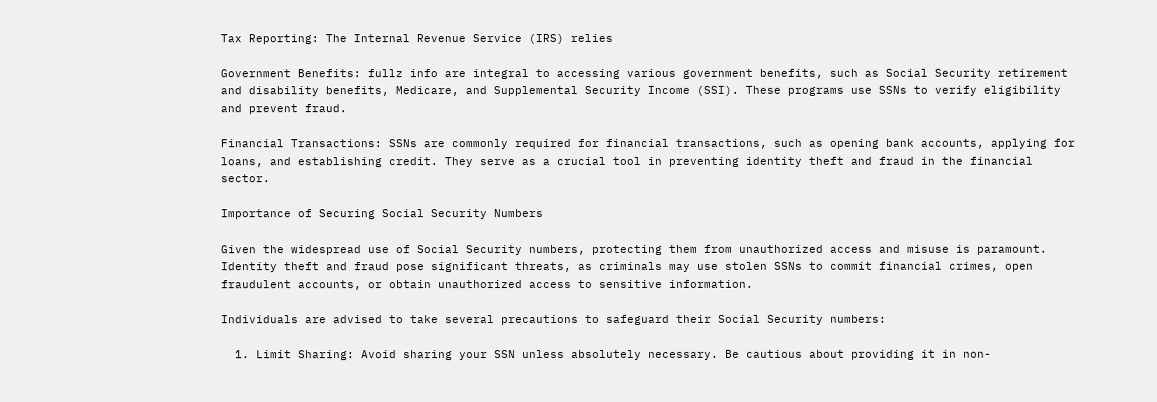Tax Reporting: The Internal Revenue Service (IRS) relies

Government Benefits: fullz info are integral to accessing various government benefits, such as Social Security retirement and disability benefits, Medicare, and Supplemental Security Income (SSI). These programs use SSNs to verify eligibility and prevent fraud.

Financial Transactions: SSNs are commonly required for financial transactions, such as opening bank accounts, applying for loans, and establishing credit. They serve as a crucial tool in preventing identity theft and fraud in the financial sector.

Importance of Securing Social Security Numbers

Given the widespread use of Social Security numbers, protecting them from unauthorized access and misuse is paramount. Identity theft and fraud pose significant threats, as criminals may use stolen SSNs to commit financial crimes, open fraudulent accounts, or obtain unauthorized access to sensitive information.

Individuals are advised to take several precautions to safeguard their Social Security numbers:

  1. Limit Sharing: Avoid sharing your SSN unless absolutely necessary. Be cautious about providing it in non-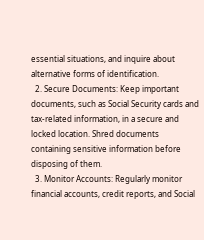essential situations, and inquire about alternative forms of identification.
  2. Secure Documents: Keep important documents, such as Social Security cards and tax-related information, in a secure and locked location. Shred documents containing sensitive information before disposing of them.
  3. Monitor Accounts: Regularly monitor financial accounts, credit reports, and Social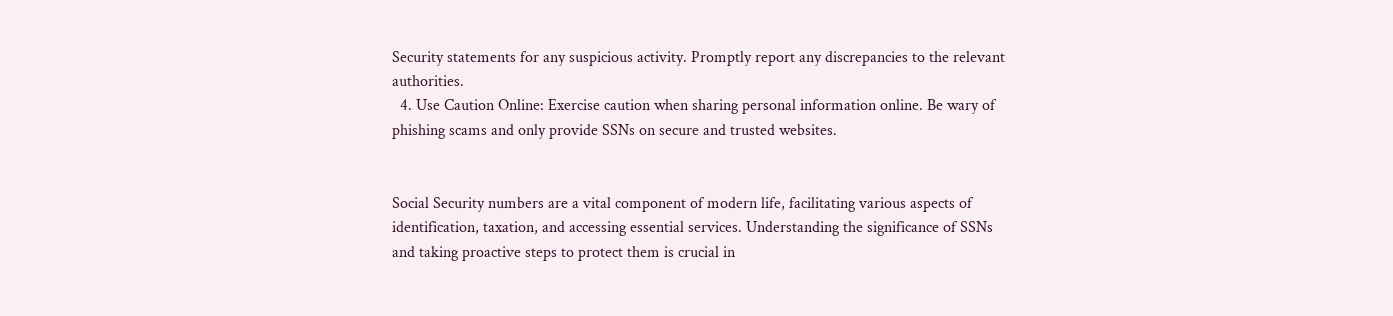Security statements for any suspicious activity. Promptly report any discrepancies to the relevant authorities.
  4. Use Caution Online: Exercise caution when sharing personal information online. Be wary of phishing scams and only provide SSNs on secure and trusted websites.


Social Security numbers are a vital component of modern life, facilitating various aspects of identification, taxation, and accessing essential services. Understanding the significance of SSNs and taking proactive steps to protect them is crucial in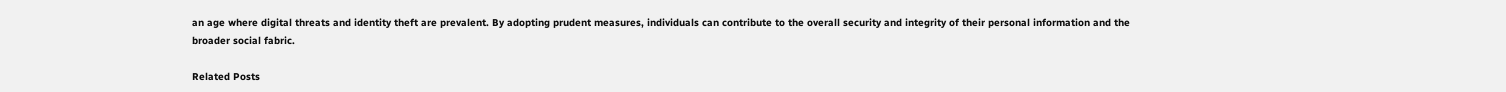an age where digital threats and identity theft are prevalent. By adopting prudent measures, individuals can contribute to the overall security and integrity of their personal information and the broader social fabric.

Related Posts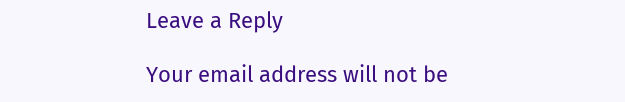Leave a Reply

Your email address will not be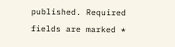published. Required fields are marked *